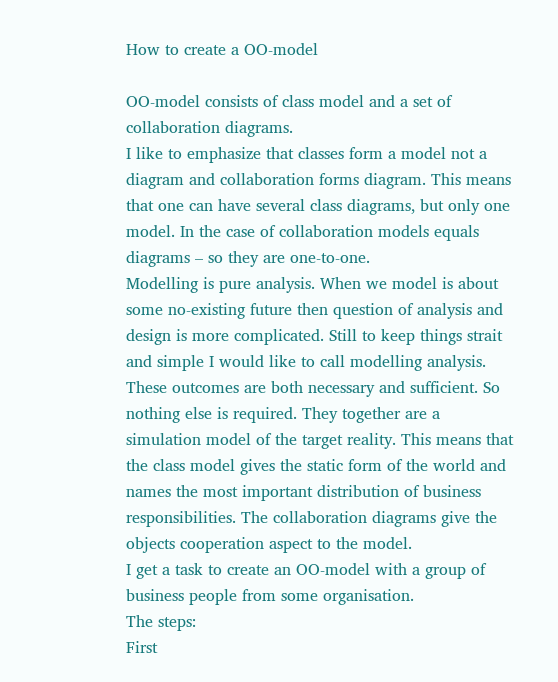How to create a OO-model

OO-model consists of class model and a set of collaboration diagrams.
I like to emphasize that classes form a model not a diagram and collaboration forms diagram. This means that one can have several class diagrams, but only one model. In the case of collaboration models equals diagrams – so they are one-to-one.
Modelling is pure analysis. When we model is about some no-existing future then question of analysis and design is more complicated. Still to keep things strait and simple I would like to call modelling analysis.
These outcomes are both necessary and sufficient. So nothing else is required. They together are a simulation model of the target reality. This means that the class model gives the static form of the world and names the most important distribution of business responsibilities. The collaboration diagrams give the objects cooperation aspect to the model.
I get a task to create an OO-model with a group of business people from some organisation.
The steps:
First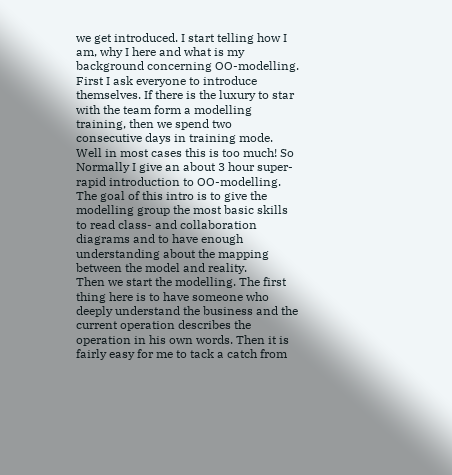we get introduced. I start telling how I am, why I here and what is my background concerning OO-modelling. First I ask everyone to introduce themselves. If there is the luxury to star with the team form a modelling training, then we spend two consecutive days in training mode. Well in most cases this is too much! So Normally I give an about 3 hour super-rapid introduction to OO-modelling. The goal of this intro is to give the modelling group the most basic skills to read class- and collaboration diagrams and to have enough understanding about the mapping between the model and reality.
Then we start the modelling. The first thing here is to have someone who deeply understand the business and the current operation describes the operation in his own words. Then it is fairly easy for me to tack a catch from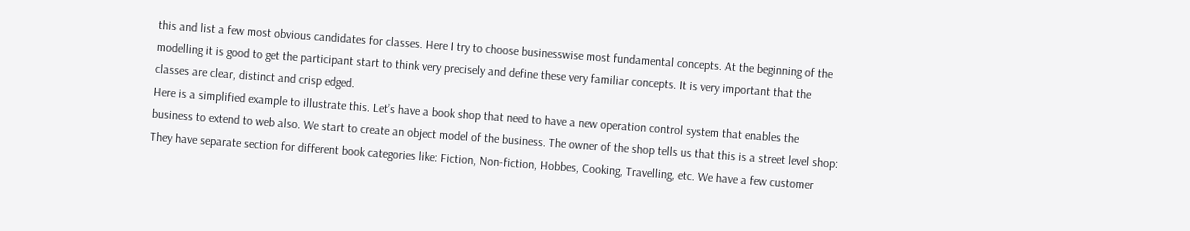this and list a few most obvious candidates for classes. Here I try to choose businesswise most fundamental concepts. At the beginning of the modelling it is good to get the participant start to think very precisely and define these very familiar concepts. It is very important that the classes are clear, distinct and crisp edged.
Here is a simplified example to illustrate this. Let’s have a book shop that need to have a new operation control system that enables the business to extend to web also. We start to create an object model of the business. The owner of the shop tells us that this is a street level shop: They have separate section for different book categories like: Fiction, Non-fiction, Hobbes, Cooking, Travelling, etc. We have a few customer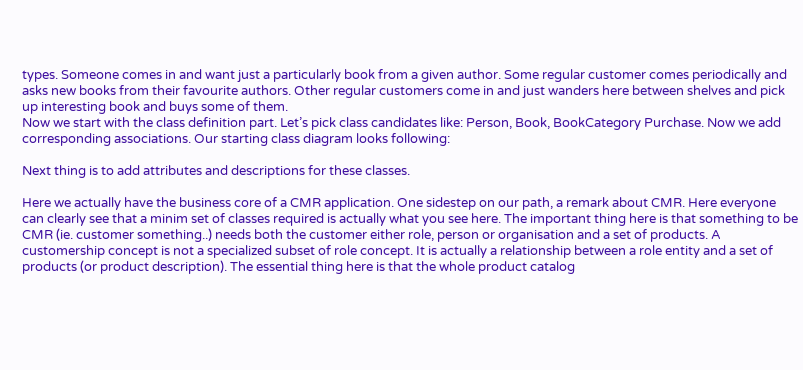types. Someone comes in and want just a particularly book from a given author. Some regular customer comes periodically and asks new books from their favourite authors. Other regular customers come in and just wanders here between shelves and pick up interesting book and buys some of them.
Now we start with the class definition part. Let’s pick class candidates like: Person, Book, BookCategory Purchase. Now we add corresponding associations. Our starting class diagram looks following:

Next thing is to add attributes and descriptions for these classes.

Here we actually have the business core of a CMR application. One sidestep on our path, a remark about CMR. Here everyone can clearly see that a minim set of classes required is actually what you see here. The important thing here is that something to be CMR (ie. customer something..) needs both the customer either role, person or organisation and a set of products. A customership concept is not a specialized subset of role concept. It is actually a relationship between a role entity and a set of products (or product description). The essential thing here is that the whole product catalog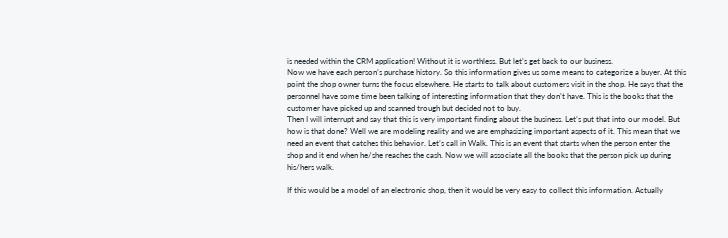is needed within the CRM application! Without it is worthless. But let’s get back to our business.
Now we have each person’s purchase history. So this information gives us some means to categorize a buyer. At this point the shop owner turns the focus elsewhere. He starts to talk about customers visit in the shop. He says that the personnel have some time been talking of interesting information that they don’t have. This is the books that the customer have picked up and scanned trough but decided not to buy.
Then I will interrupt and say that this is very important finding about the business. Let’s put that into our model. But how is that done? Well we are modeling reality and we are emphasizing important aspects of it. This mean that we need an event that catches this behavior. Let’s call in Walk. This is an event that starts when the person enter the shop and it end when he/she reaches the cash. Now we will associate all the books that the person pick up during his/hers walk.

If this would be a model of an electronic shop, then it would be very easy to collect this information. Actually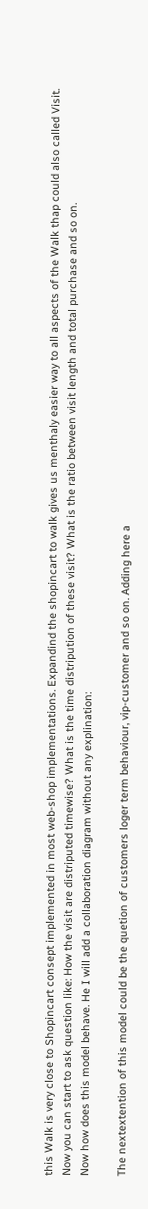this Walk is very close to Shopincart consept implemented in most web-shop implementations. Expandind the shopincart to walk gives us menthaly easier way to all aspects of the Walk thap could also called Visit. Now you can start to ask question like: How the visit are distriputed timewise? What is the time distripution of these visit? What is the ratio between visit length and total purchase and so on.
Now how does this model behave. He I will add a collaboration diagram without any explination:

The nextextention of this model could be the quetion of customers loger term behaviour, vip-customer and so on. Adding here a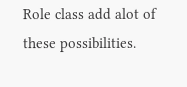Role class add alot of these possibilities.